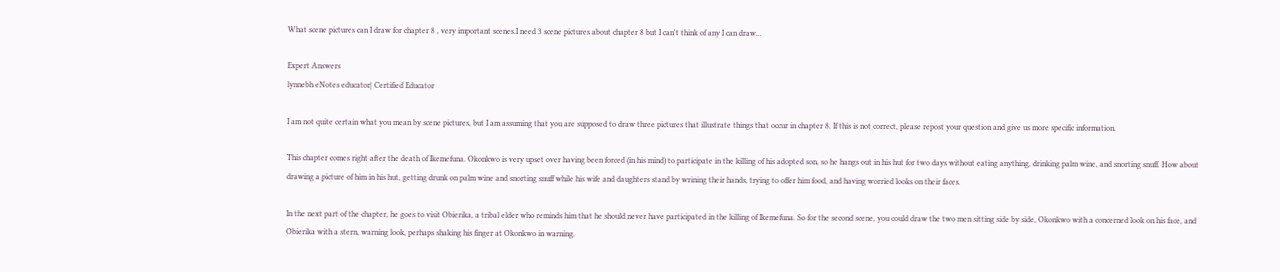What scene pictures can I draw for chapter 8 , very important scenes.I need 3 scene pictures about chapter 8 but I can't think of any I can draw...

Expert Answers
lynnebh eNotes educator| Certified Educator

I am not quite certain what you mean by scene pictures, but I am assuming that you are supposed to draw three pictures that illustrate things that occur in chapter 8. If this is not correct, please repost your question and give us more specific information.

This chapter comes right after the death of Ikemefuna. Okonkwo is very upset over having been forced (in his mind) to participate in the killing of his adopted son, so he hangs out in his hut for two days without eating anything, drinking palm wine, and snorting snuff. How about drawing a picture of him in his hut, getting drunk on palm wine and snorting snuff while his wife and daughters stand by wrining their hands, trying to offer him food, and having worried looks on their faces.

In the next part of the chapter, he goes to visit Obierika, a tribal elder who reminds him that he should never have participated in the killing of Ikemefuna. So for the second scene, you could draw the two men sitting side by side, Okonkwo with a concerned look on his face, and Obierika with a stern, warning look, perhaps shaking his finger at Okonkwo in warning.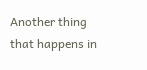Another thing that happens in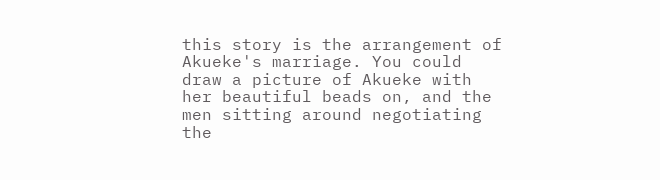this story is the arrangement of Akueke's marriage. You could draw a picture of Akueke with her beautiful beads on, and the men sitting around negotiating the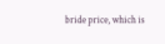bride price, which is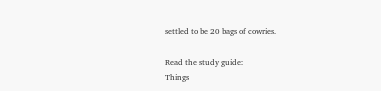settled to be 20 bags of cowries.

Read the study guide:
Things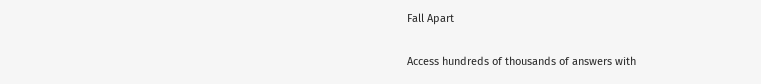Fall Apart

Access hundreds of thousands of answers with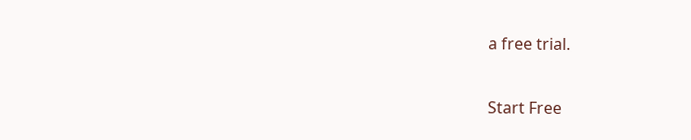a free trial.

Start Free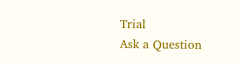Trial
Ask a Question